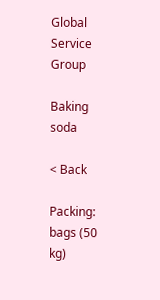Global Service Group

Baking soda

< Back

Packing: bags (50 kg)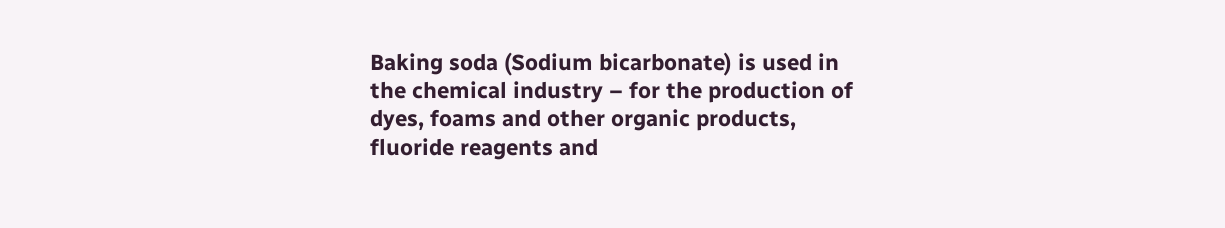Baking soda (Sodium bicarbonate) is used in the chemical industry – for the production of dyes, foams and other organic products, fluoride reagents and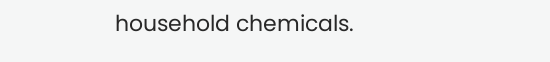household chemicals.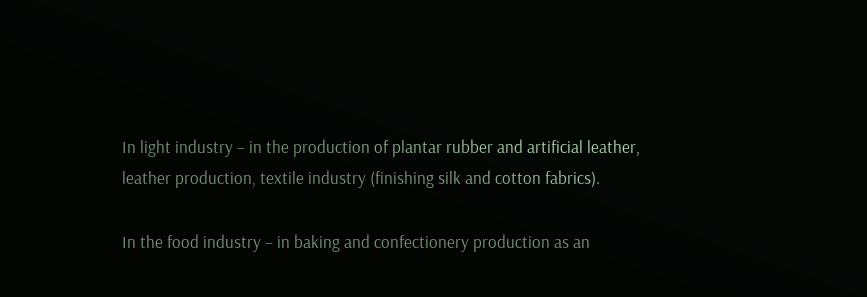In light industry – in the production of plantar rubber and artificial leather, leather production, textile industry (finishing silk and cotton fabrics).

In the food industry – in baking and confectionery production as an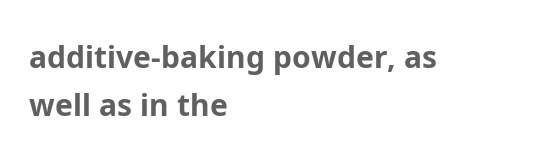additive-baking powder, as well as in the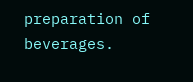preparation of beverages.